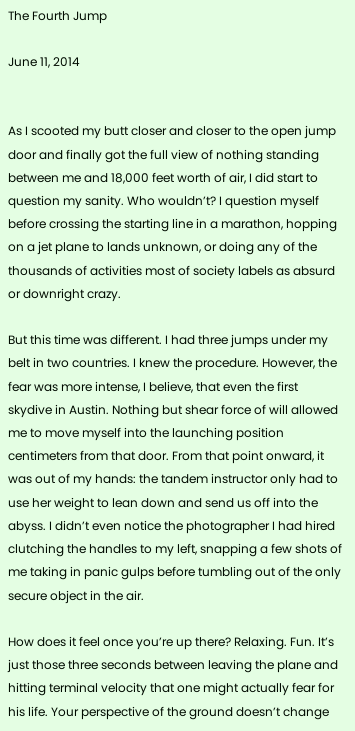The Fourth Jump

June 11, 2014


As I scooted my butt closer and closer to the open jump door and finally got the full view of nothing standing between me and 18,000 feet worth of air, I did start to question my sanity. Who wouldn’t? I question myself before crossing the starting line in a marathon, hopping on a jet plane to lands unknown, or doing any of the thousands of activities most of society labels as absurd or downright crazy.

But this time was different. I had three jumps under my belt in two countries. I knew the procedure. However, the fear was more intense, I believe, that even the first skydive in Austin. Nothing but shear force of will allowed me to move myself into the launching position centimeters from that door. From that point onward, it was out of my hands: the tandem instructor only had to use her weight to lean down and send us off into the abyss. I didn’t even notice the photographer I had hired clutching the handles to my left, snapping a few shots of me taking in panic gulps before tumbling out of the only secure object in the air.

How does it feel once you’re up there? Relaxing. Fun. It’s just those three seconds between leaving the plane and hitting terminal velocity that one might actually fear for his life. Your perspective of the ground doesn’t change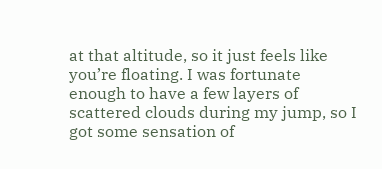at that altitude, so it just feels like you’re floating. I was fortunate enough to have a few layers of scattered clouds during my jump, so I got some sensation of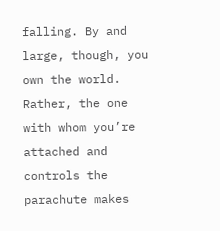falling. By and large, though, you own the world. Rather, the one with whom you’re attached and controls the parachute makes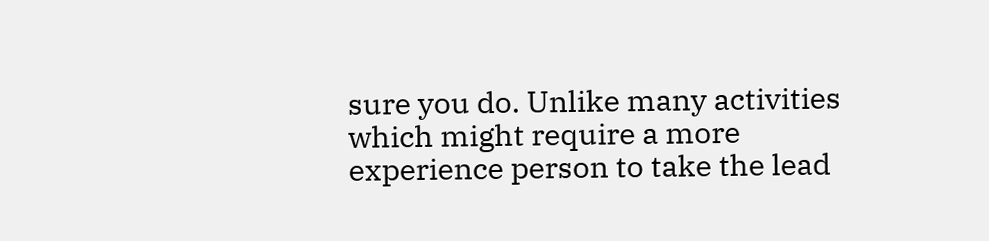sure you do. Unlike many activities which might require a more experience person to take the lead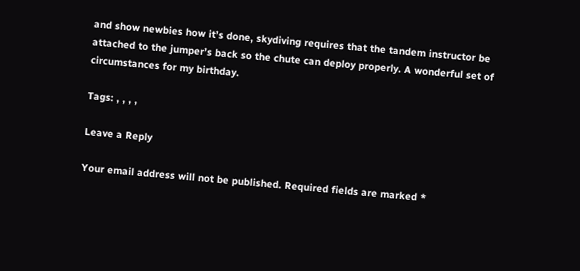and show newbies how it’s done, skydiving requires that the tandem instructor be attached to the jumper’s back so the chute can deploy properly. A wonderful set of circumstances for my birthday.

Tags: , , , ,

Leave a Reply

Your email address will not be published. Required fields are marked *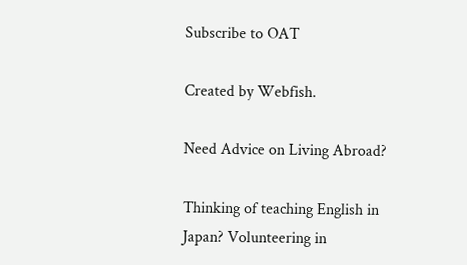Subscribe to OAT

Created by Webfish.

Need Advice on Living Abroad?

Thinking of teaching English in Japan? Volunteering in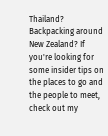Thailand? Backpacking around New Zealand? If you're looking for some insider tips on the places to go and the people to meet, check out my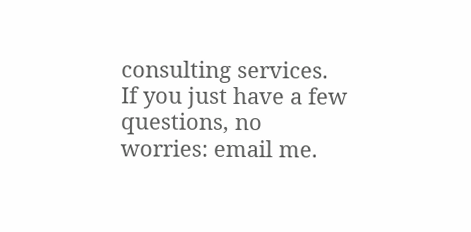consulting services. If you just have a few questions, no worries: email me.